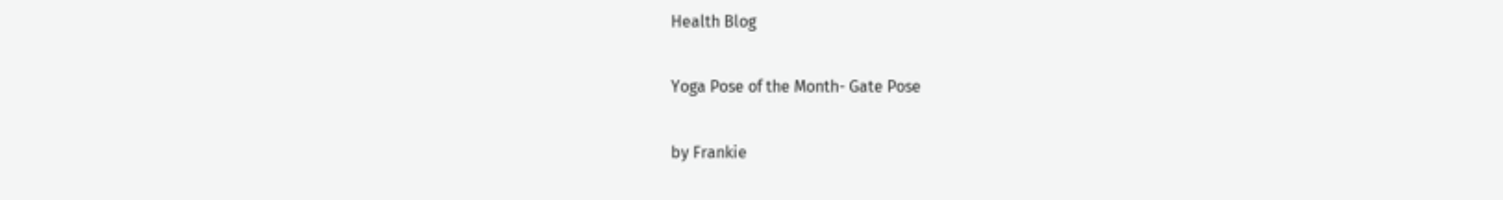Health Blog

Yoga Pose of the Month- Gate Pose

by Frankie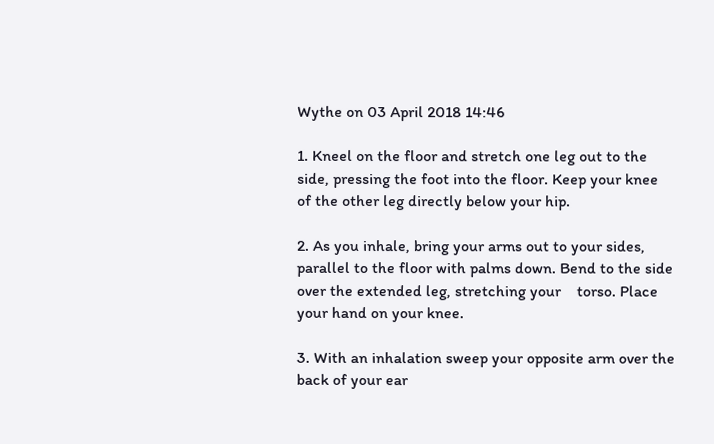Wythe on 03 April 2018 14:46

1. Kneel on the floor and stretch one leg out to the side, pressing the foot into the floor. Keep your knee of the other leg directly below your hip.

2. As you inhale, bring your arms out to your sides, parallel to the floor with palms down. Bend to the side over the extended leg, stretching your    torso. Place your hand on your knee.

3. With an inhalation sweep your opposite arm over the back of your ear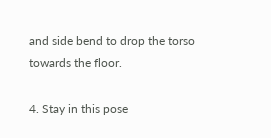and side bend to drop the torso towards the floor.

4. Stay in this pose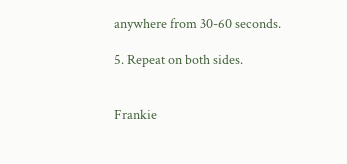anywhere from 30-60 seconds.

5. Repeat on both sides.


Frankie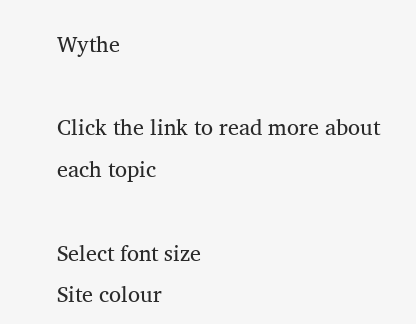Wythe

Click the link to read more about each topic

Select font size
Site colour